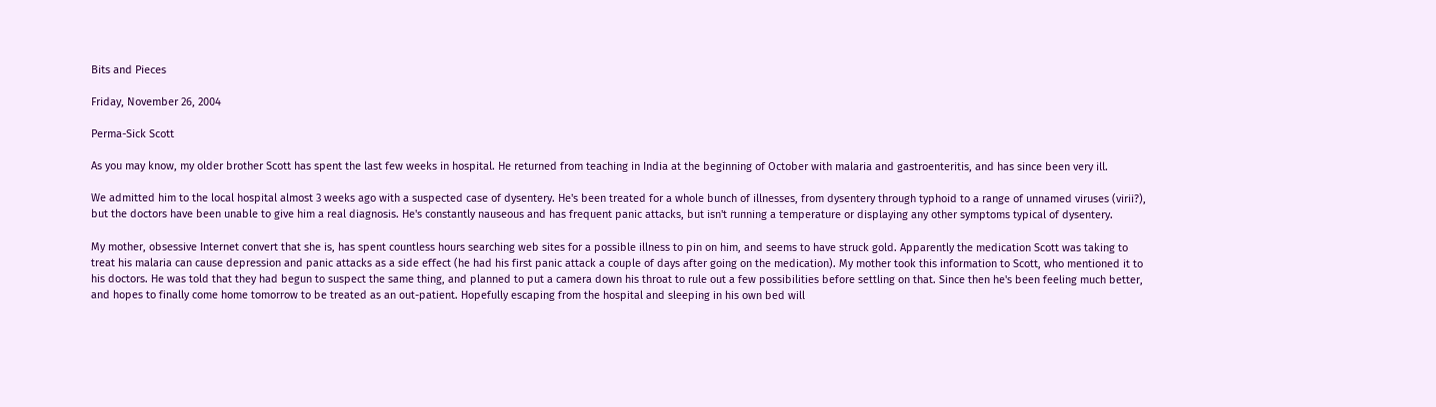Bits and Pieces

Friday, November 26, 2004

Perma-Sick Scott

As you may know, my older brother Scott has spent the last few weeks in hospital. He returned from teaching in India at the beginning of October with malaria and gastroenteritis, and has since been very ill.

We admitted him to the local hospital almost 3 weeks ago with a suspected case of dysentery. He's been treated for a whole bunch of illnesses, from dysentery through typhoid to a range of unnamed viruses (virii?), but the doctors have been unable to give him a real diagnosis. He's constantly nauseous and has frequent panic attacks, but isn't running a temperature or displaying any other symptoms typical of dysentery.

My mother, obsessive Internet convert that she is, has spent countless hours searching web sites for a possible illness to pin on him, and seems to have struck gold. Apparently the medication Scott was taking to treat his malaria can cause depression and panic attacks as a side effect (he had his first panic attack a couple of days after going on the medication). My mother took this information to Scott, who mentioned it to his doctors. He was told that they had begun to suspect the same thing, and planned to put a camera down his throat to rule out a few possibilities before settling on that. Since then he's been feeling much better, and hopes to finally come home tomorrow to be treated as an out-patient. Hopefully escaping from the hospital and sleeping in his own bed will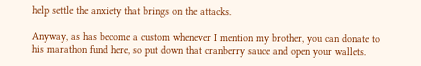help settle the anxiety that brings on the attacks.

Anyway, as has become a custom whenever I mention my brother, you can donate to his marathon fund here, so put down that cranberry sauce and open your wallets.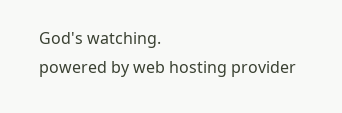God's watching.
powered by web hosting provider